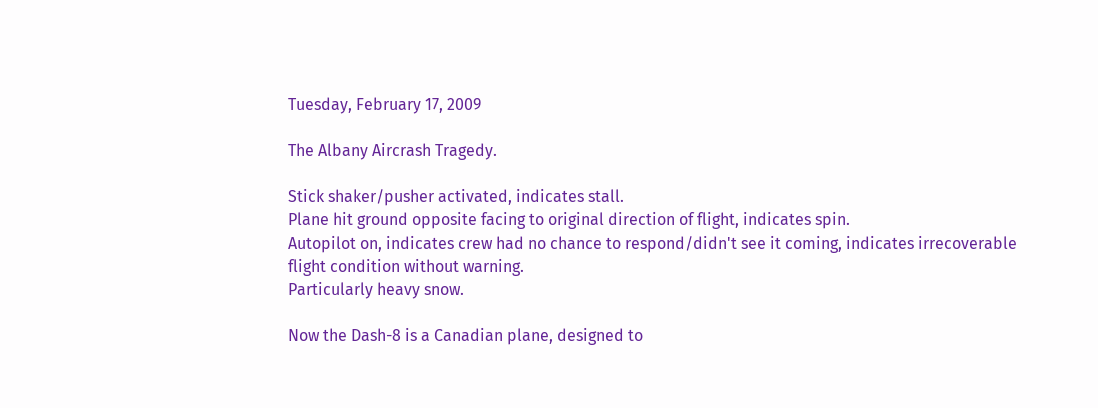Tuesday, February 17, 2009

The Albany Aircrash Tragedy.

Stick shaker/pusher activated, indicates stall.
Plane hit ground opposite facing to original direction of flight, indicates spin.
Autopilot on, indicates crew had no chance to respond/didn't see it coming, indicates irrecoverable flight condition without warning.
Particularly heavy snow.

Now the Dash-8 is a Canadian plane, designed to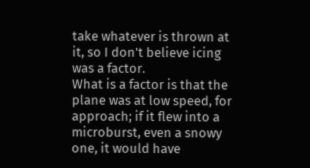take whatever is thrown at it, so I don't believe icing was a factor.
What is a factor is that the plane was at low speed, for approach; if it flew into a microburst, even a snowy one, it would have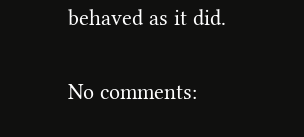behaved as it did.

No comments: